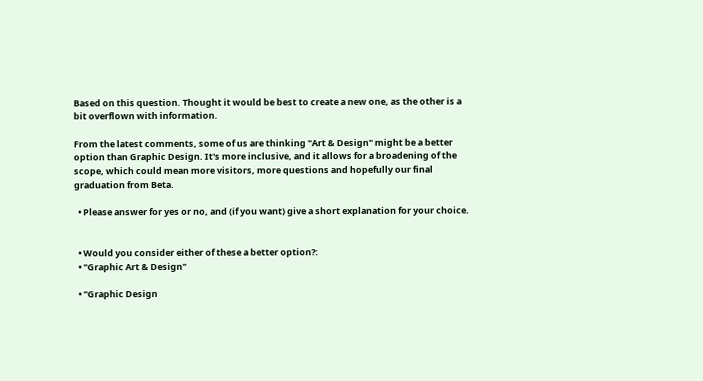Based on this question. Thought it would be best to create a new one, as the other is a bit overflown with information.

From the latest comments, some of us are thinking "Art & Design" might be a better option than Graphic Design. It's more inclusive, and it allows for a broadening of the scope, which could mean more visitors, more questions and hopefully our final graduation from Beta.

  • Please answer for yes or no, and (if you want) give a short explanation for your choice.


  • Would you consider either of these a better option?:
  • "Graphic Art & Design"

  • "Graphic Design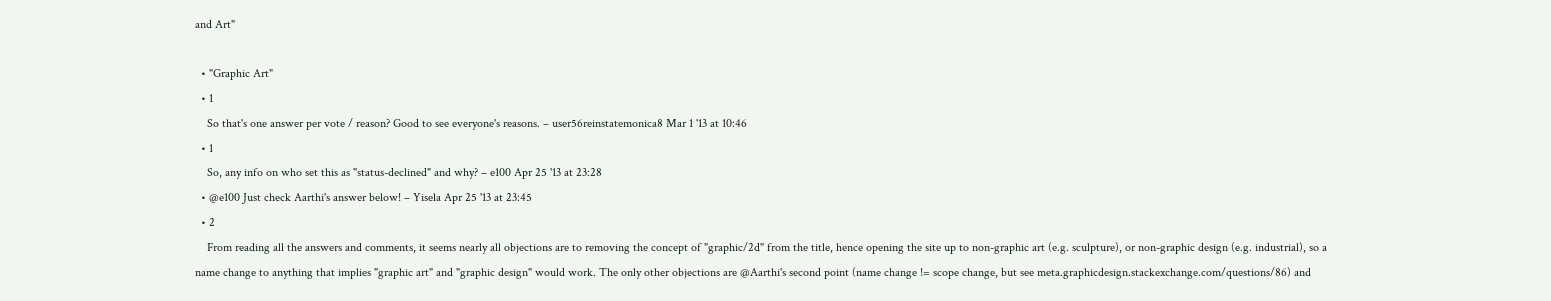and Art"

  • "Graphic Art"
  • 1
    So that's one answer per vote / reason? Good to see everyone's reasons. – user56reinstatemonica8 Mar 1 '13 at 10:46
  • 1
    So, any info on who set this as "status-declined" and why? – e100 Apr 25 '13 at 23:28
  • @e100 Just check Aarthi's answer below! – Yisela Apr 25 '13 at 23:45
  • 2
    From reading all the answers and comments, it seems nearly all objections are to removing the concept of "graphic/2d" from the title, hence opening the site up to non-graphic art (e.g. sculpture), or non-graphic design (e.g. industrial), so a name change to anything that implies "graphic art" and "graphic design" would work. The only other objections are @Aarthi's second point (name change != scope change, but see meta.graphicdesign.stackexchange.com/questions/86) and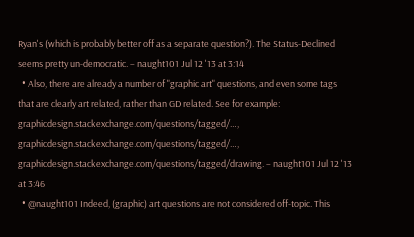Ryan's (which is probably better off as a separate question?). The Status-Declined seems pretty un-democratic. – naught101 Jul 12 '13 at 3:14
  • Also, there are already a number of "graphic art" questions, and even some tags that are clearly art related, rather than GD related. See for example: graphicdesign.stackexchange.com/questions/tagged/…, graphicdesign.stackexchange.com/questions/tagged/…, graphicdesign.stackexchange.com/questions/tagged/drawing. – naught101 Jul 12 '13 at 3:46
  • @naught101 Indeed, (graphic) art questions are not considered off-topic. This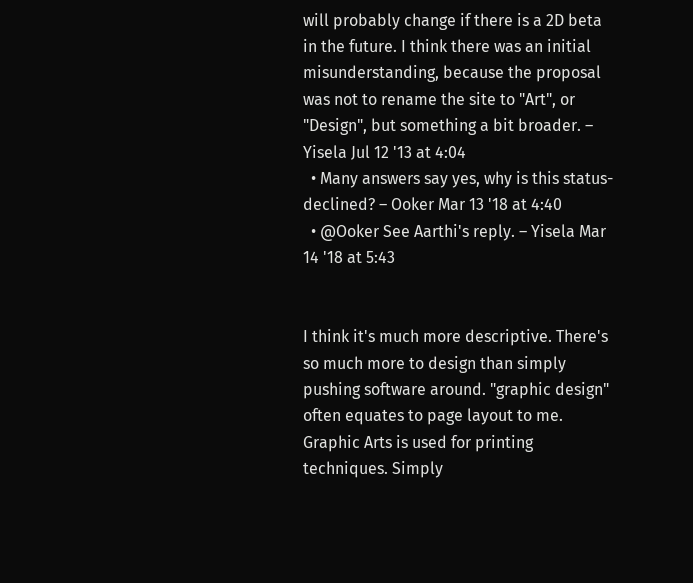will probably change if there is a 2D beta in the future. I think there was an initial misunderstanding, because the proposal was not to rename the site to "Art", or "Design", but something a bit broader. – Yisela Jul 12 '13 at 4:04
  • Many answers say yes, why is this status-declined? – Ooker Mar 13 '18 at 4:40
  • @Ooker See Aarthi's reply. – Yisela Mar 14 '18 at 5:43


I think it's much more descriptive. There's so much more to design than simply pushing software around. "graphic design" often equates to page layout to me. Graphic Arts is used for printing techniques. Simply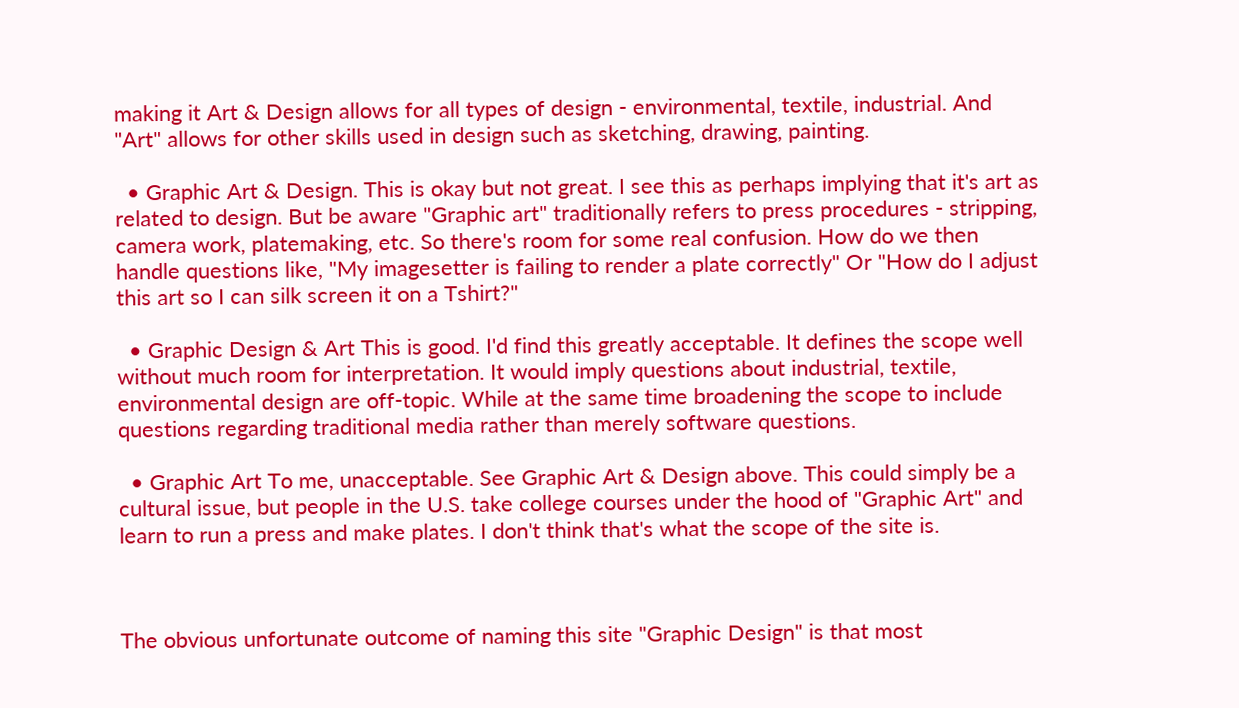making it Art & Design allows for all types of design - environmental, textile, industrial. And "Art" allows for other skills used in design such as sketching, drawing, painting.

  • Graphic Art & Design. This is okay but not great. I see this as perhaps implying that it's art as related to design. But be aware "Graphic art" traditionally refers to press procedures - stripping, camera work, platemaking, etc. So there's room for some real confusion. How do we then handle questions like, "My imagesetter is failing to render a plate correctly" Or "How do I adjust this art so I can silk screen it on a Tshirt?"

  • Graphic Design & Art This is good. I'd find this greatly acceptable. It defines the scope well without much room for interpretation. It would imply questions about industrial, textile, environmental design are off-topic. While at the same time broadening the scope to include questions regarding traditional media rather than merely software questions.

  • Graphic Art To me, unacceptable. See Graphic Art & Design above. This could simply be a cultural issue, but people in the U.S. take college courses under the hood of "Graphic Art" and learn to run a press and make plates. I don't think that's what the scope of the site is.



The obvious unfortunate outcome of naming this site "Graphic Design" is that most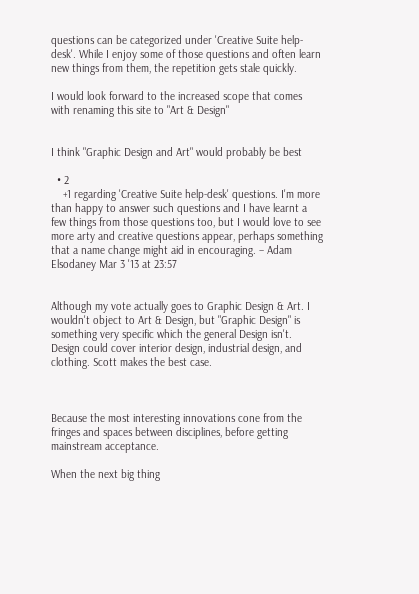questions can be categorized under 'Creative Suite help-desk'. While I enjoy some of those questions and often learn new things from them, the repetition gets stale quickly.

I would look forward to the increased scope that comes with renaming this site to "Art & Design"


I think "Graphic Design and Art" would probably be best

  • 2
    +1 regarding 'Creative Suite help-desk' questions. I'm more than happy to answer such questions and I have learnt a few things from those questions too, but I would love to see more arty and creative questions appear, perhaps something that a name change might aid in encouraging. – Adam Elsodaney Mar 3 '13 at 23:57


Although my vote actually goes to Graphic Design & Art. I wouldn't object to Art & Design, but "Graphic Design" is something very specific which the general Design isn't. Design could cover interior design, industrial design, and clothing. Scott makes the best case.



Because the most interesting innovations cone from the fringes and spaces between disciplines, before getting mainstream acceptance.

When the next big thing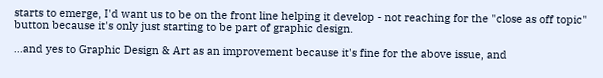starts to emerge, I'd want us to be on the front line helping it develop - not reaching for the "close as off topic" button because it's only just starting to be part of graphic design.

...and yes to Graphic Design & Art as an improvement because it's fine for the above issue, and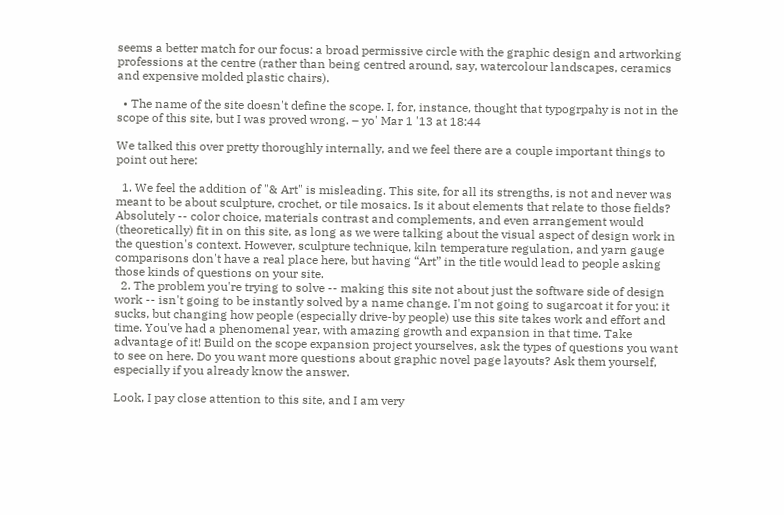seems a better match for our focus: a broad permissive circle with the graphic design and artworking professions at the centre (rather than being centred around, say, watercolour landscapes, ceramics and expensive molded plastic chairs).

  • The name of the site doesn't define the scope. I, for, instance, thought that typogrpahy is not in the scope of this site, but I was proved wrong. – yo' Mar 1 '13 at 18:44

We talked this over pretty thoroughly internally, and we feel there are a couple important things to point out here:

  1. We feel the addition of "& Art" is misleading. This site, for all its strengths, is not and never was meant to be about sculpture, crochet, or tile mosaics. Is it about elements that relate to those fields? Absolutely -- color choice, materials contrast and complements, and even arrangement would (theoretically) fit in on this site, as long as we were talking about the visual aspect of design work in the question's context. However, sculpture technique, kiln temperature regulation, and yarn gauge comparisons don't have a real place here, but having “Art” in the title would lead to people asking those kinds of questions on your site.
  2. The problem you're trying to solve -- making this site not about just the software side of design work -- isn't going to be instantly solved by a name change. I'm not going to sugarcoat it for you: it sucks, but changing how people (especially drive-by people) use this site takes work and effort and time. You've had a phenomenal year, with amazing growth and expansion in that time. Take advantage of it! Build on the scope expansion project yourselves, ask the types of questions you want to see on here. Do you want more questions about graphic novel page layouts? Ask them yourself, especially if you already know the answer.

Look, I pay close attention to this site, and I am very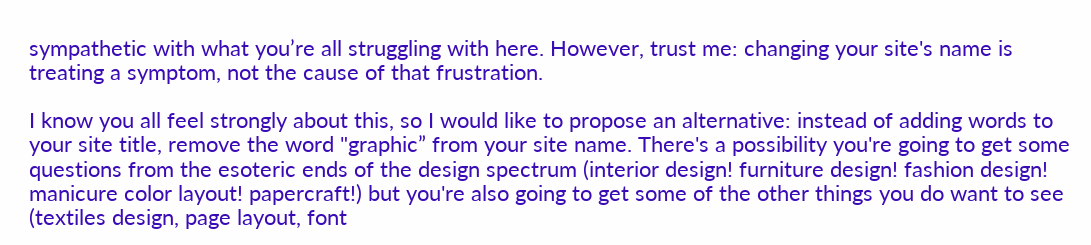sympathetic with what you’re all struggling with here. However, trust me: changing your site's name is treating a symptom, not the cause of that frustration.

I know you all feel strongly about this, so I would like to propose an alternative: instead of adding words to your site title, remove the word "graphic” from your site name. There's a possibility you're going to get some questions from the esoteric ends of the design spectrum (interior design! furniture design! fashion design! manicure color layout! papercraft!) but you're also going to get some of the other things you do want to see (textiles design, page layout, font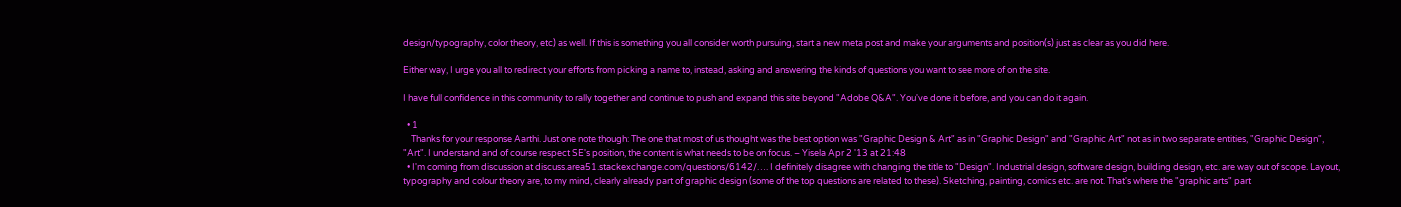design/typography, color theory, etc) as well. If this is something you all consider worth pursuing, start a new meta post and make your arguments and position(s) just as clear as you did here.

Either way, I urge you all to redirect your efforts from picking a name to, instead, asking and answering the kinds of questions you want to see more of on the site.

I have full confidence in this community to rally together and continue to push and expand this site beyond "Adobe Q&A". You've done it before, and you can do it again.

  • 1
    Thanks for your response Aarthi. Just one note though: The one that most of us thought was the best option was "Graphic Design & Art" as in "Graphic Design" and "Graphic Art" not as in two separate entities, "Graphic Design", "Art". I understand and of course respect SE's position, the content is what needs to be on focus. – Yisela Apr 2 '13 at 21:48
  • I'm coming from discussion at discuss.area51.stackexchange.com/questions/6142/…. I definitely disagree with changing the title to "Design". Industrial design, software design, building design, etc. are way out of scope. Layout, typography and colour theory are, to my mind, clearly already part of graphic design (some of the top questions are related to these). Sketching, painting, comics etc. are not. That's where the "graphic arts" part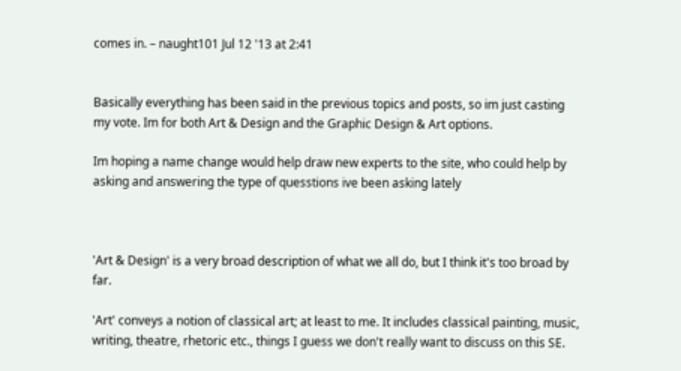comes in. – naught101 Jul 12 '13 at 2:41


Basically everything has been said in the previous topics and posts, so im just casting my vote. Im for both Art & Design and the Graphic Design & Art options.

Im hoping a name change would help draw new experts to the site, who could help by asking and answering the type of quesstions ive been asking lately



'Art & Design' is a very broad description of what we all do, but I think it's too broad by far.

'Art' conveys a notion of classical art; at least to me. It includes classical painting, music, writing, theatre, rhetoric etc., things I guess we don't really want to discuss on this SE.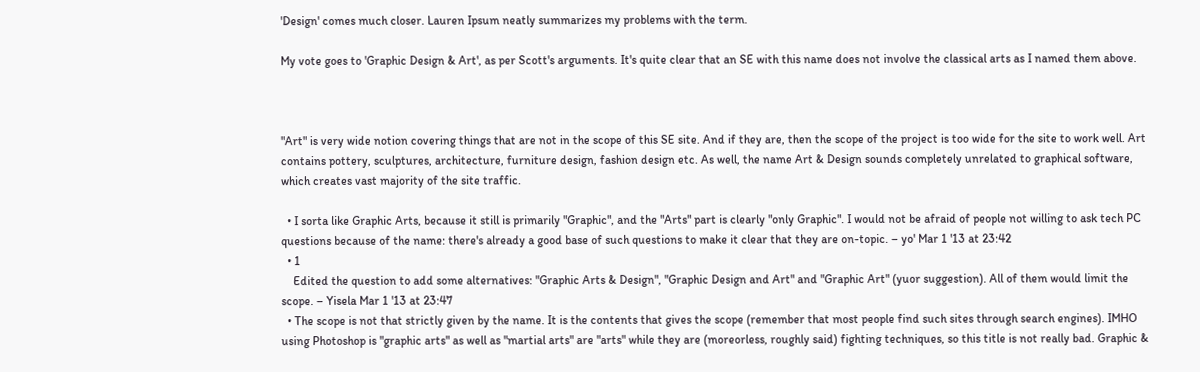'Design' comes much closer. Lauren Ipsum neatly summarizes my problems with the term.

My vote goes to 'Graphic Design & Art', as per Scott's arguments. It's quite clear that an SE with this name does not involve the classical arts as I named them above.



"Art" is very wide notion covering things that are not in the scope of this SE site. And if they are, then the scope of the project is too wide for the site to work well. Art contains pottery, sculptures, architecture, furniture design, fashion design etc. As well, the name Art & Design sounds completely unrelated to graphical software, which creates vast majority of the site traffic.

  • I sorta like Graphic Arts, because it still is primarily "Graphic", and the "Arts" part is clearly "only Graphic". I would not be afraid of people not willing to ask tech PC questions because of the name: there's already a good base of such questions to make it clear that they are on-topic. – yo' Mar 1 '13 at 23:42
  • 1
    Edited the question to add some alternatives: "Graphic Arts & Design", "Graphic Design and Art" and "Graphic Art" (yuor suggestion). All of them would limit the scope. – Yisela Mar 1 '13 at 23:47
  • The scope is not that strictly given by the name. It is the contents that gives the scope (remember that most people find such sites through search engines). IMHO using Photoshop is "graphic arts" as well as "martial arts" are "arts" while they are (moreorless, roughly said) fighting techniques, so this title is not really bad. Graphic &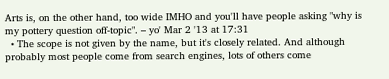Arts is, on the other hand, too wide IMHO and you'll have people asking "why is my pottery question off-topic". – yo' Mar 2 '13 at 17:31
  • The scope is not given by the name, but it's closely related. And although probably most people come from search engines, lots of others come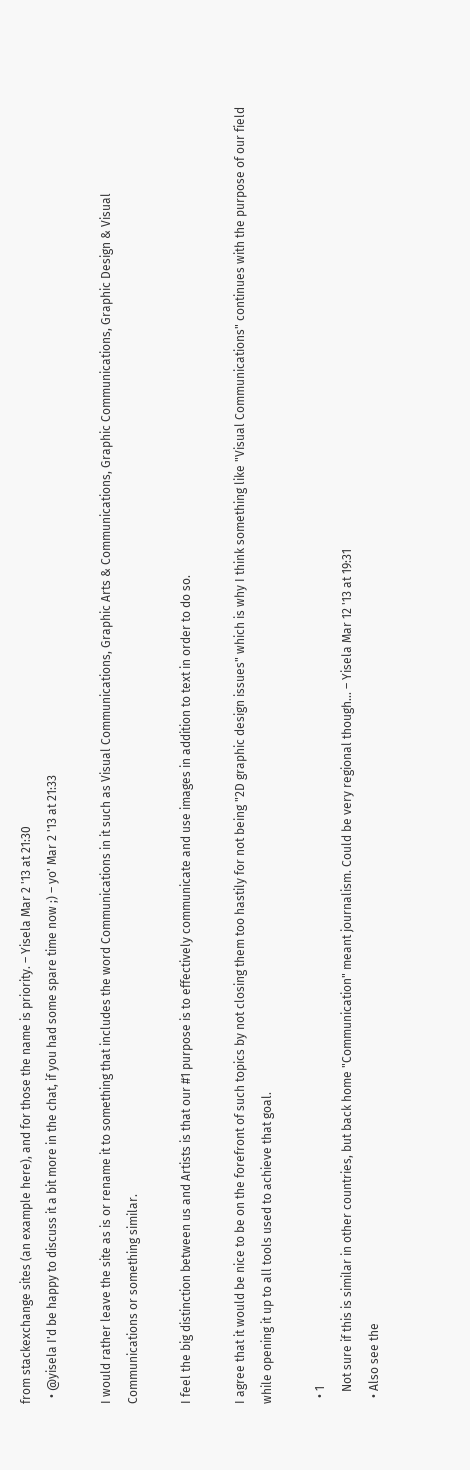from stackexchange sites (an example here), and for those the name is priority. – Yisela Mar 2 '13 at 21:30
  • @yisela I'd be happy to discuss it a bit more in the chat, if you had some spare time now ;) – yo' Mar 2 '13 at 21:33

I would rather leave the site as is or rename it to something that includes the word Communications in it such as Visual Communications, Graphic Arts & Communications, Graphic Communications, Graphic Design & Visual Communications or something similar.

I feel the big distinction between us and Artists is that our #1 purpose is to effectively communicate and use images in addition to text in order to do so.

I agree that it would be nice to be on the forefront of such topics by not closing them too hastily for not being "2D graphic design issues" which is why I think something like "Visual Communications" continues with the purpose of our field while opening it up to all tools used to achieve that goal.

  • 1
    Not sure if this is similar in other countries, but back home "Communication" meant journalism. Could be very regional though... – Yisela Mar 12 '13 at 19:31
  • Also see the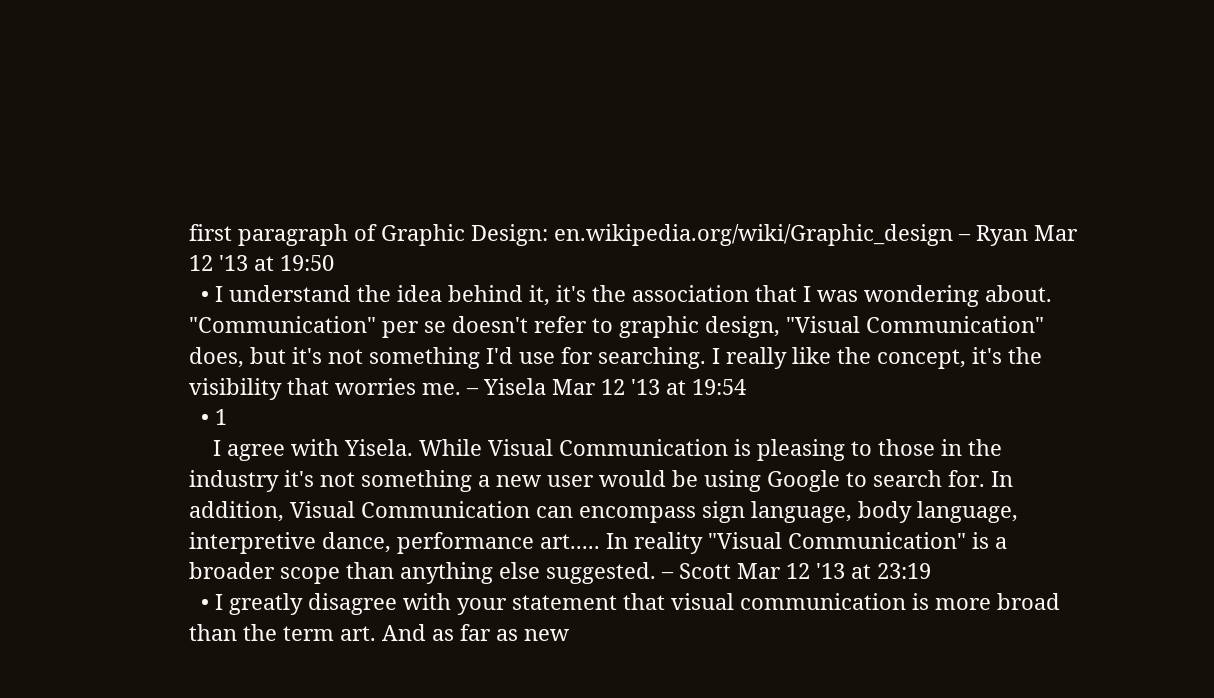first paragraph of Graphic Design: en.wikipedia.org/wiki/Graphic_design – Ryan Mar 12 '13 at 19:50
  • I understand the idea behind it, it's the association that I was wondering about. "Communication" per se doesn't refer to graphic design, "Visual Communication" does, but it's not something I'd use for searching. I really like the concept, it's the visibility that worries me. – Yisela Mar 12 '13 at 19:54
  • 1
    I agree with Yisela. While Visual Communication is pleasing to those in the industry it's not something a new user would be using Google to search for. In addition, Visual Communication can encompass sign language, body language, interpretive dance, performance art..... In reality "Visual Communication" is a broader scope than anything else suggested. – Scott Mar 12 '13 at 23:19
  • I greatly disagree with your statement that visual communication is more broad than the term art. And as far as new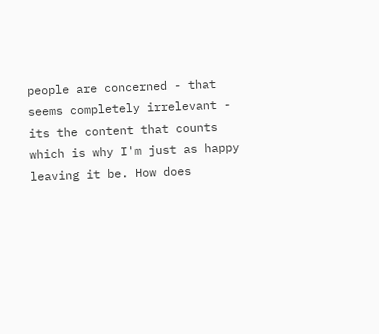people are concerned - that seems completely irrelevant - its the content that counts which is why I'm just as happy leaving it be. How does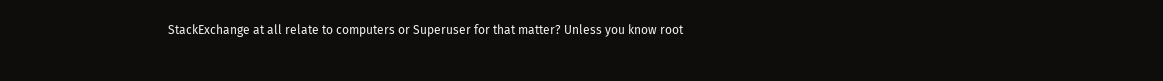StackExchange at all relate to computers or Superuser for that matter? Unless you know root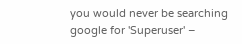you would never be searching google for 'Superuser' –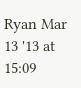Ryan Mar 13 '13 at 15:09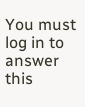You must log in to answer this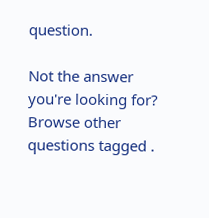question.

Not the answer you're looking for? Browse other questions tagged .